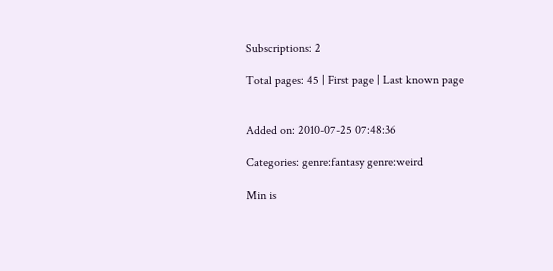Subscriptions: 2

Total pages: 45 | First page | Last known page


Added on: 2010-07-25 07:48:36

Categories: genre:fantasy genre:weird

Min is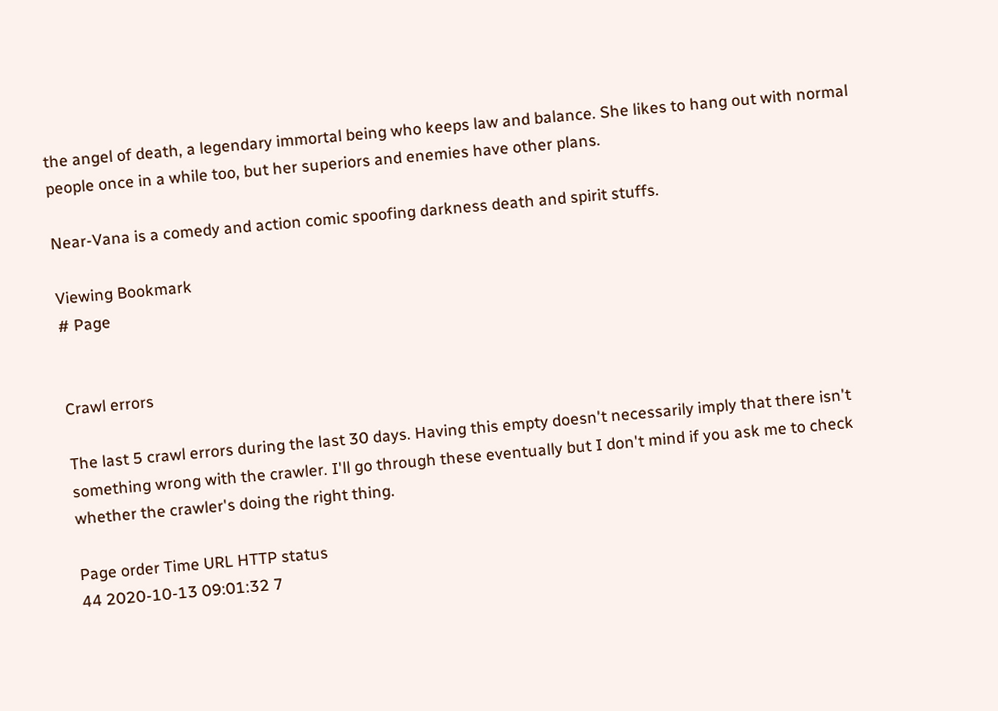the angel of death, a legendary immortal being who keeps law and balance. She likes to hang out with normal people once in a while too, but her superiors and enemies have other plans.

Near-Vana is a comedy and action comic spoofing darkness death and spirit stuffs.

Viewing Bookmark
# Page


Crawl errors

The last 5 crawl errors during the last 30 days. Having this empty doesn't necessarily imply that there isn't something wrong with the crawler. I'll go through these eventually but I don't mind if you ask me to check whether the crawler's doing the right thing.

Page order Time URL HTTP status
44 2020-10-13 09:01:32 7